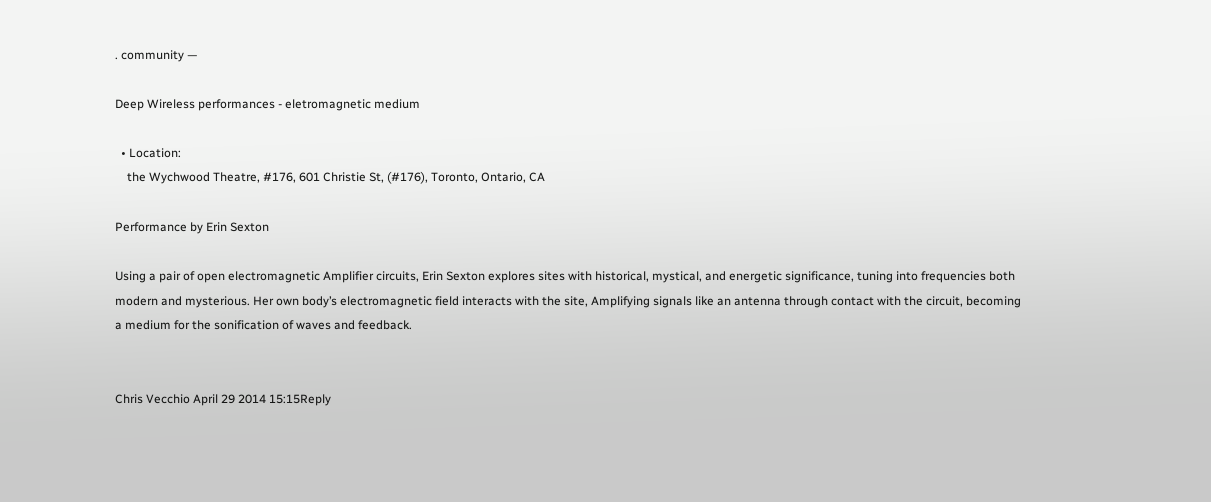. community —

Deep Wireless performances - eletromagnetic medium

  • Location:
    the Wychwood Theatre, #176, 601 Christie St, (#176), Toronto, Ontario, CA

Performance by Erin Sexton

Using a pair of open electromagnetic Amplifier circuits, Erin Sexton explores sites with historical, mystical, and energetic significance, tuning into frequencies both modern and mysterious. Her own body’s electromagnetic field interacts with the site, Amplifying signals like an antenna through contact with the circuit, becoming a medium for the sonification of waves and feedback.


Chris Vecchio April 29 2014 15:15Reply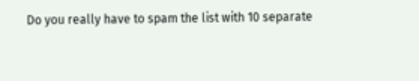Do you really have to spam the list with 10 separate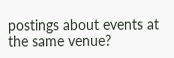postings about events at the same venue?